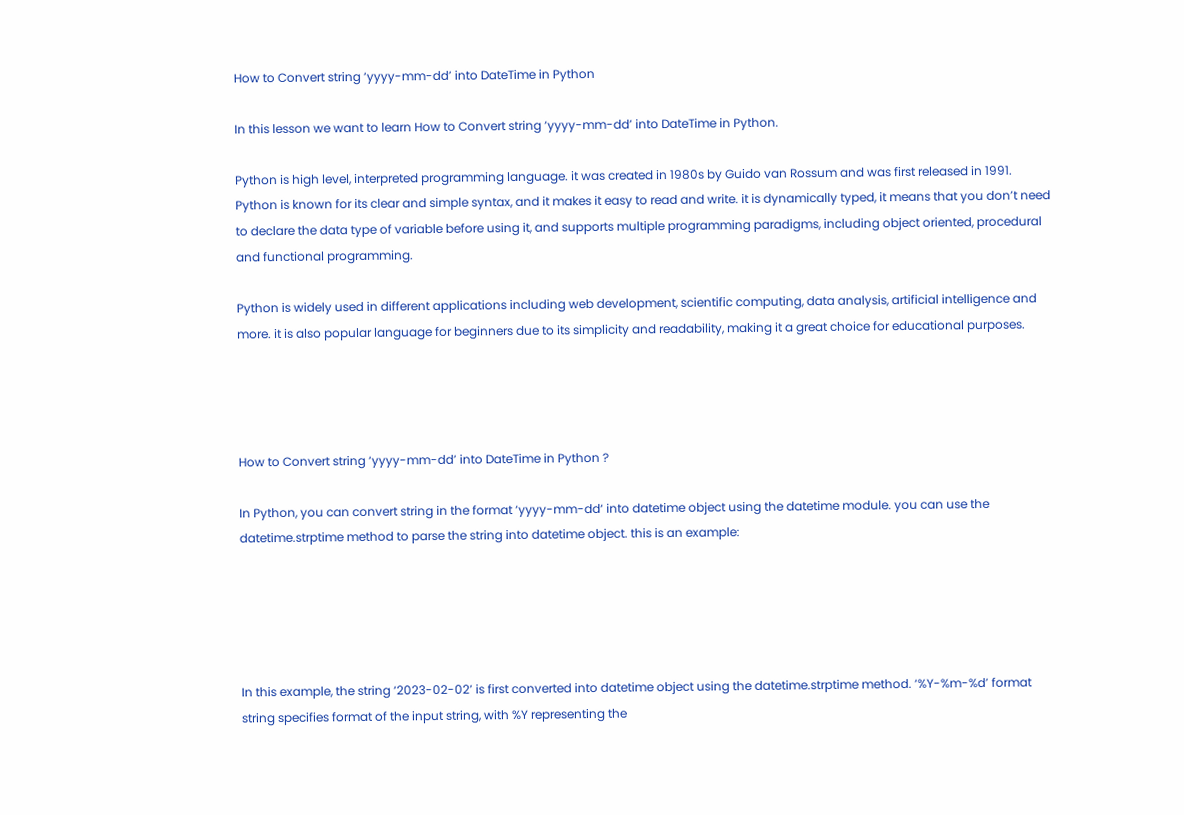How to Convert string ‘yyyy-mm-dd’ into DateTime in Python

In this lesson we want to learn How to Convert string ‘yyyy-mm-dd’ into DateTime in Python.

Python is high level, interpreted programming language. it was created in 1980s by Guido van Rossum and was first released in 1991. Python is known for its clear and simple syntax, and it makes it easy to read and write. it is dynamically typed, it means that you don’t need to declare the data type of variable before using it, and supports multiple programming paradigms, including object oriented, procedural and functional programming.

Python is widely used in different applications including web development, scientific computing, data analysis, artificial intelligence and more. it is also popular language for beginners due to its simplicity and readability, making it a great choice for educational purposes.




How to Convert string ‘yyyy-mm-dd’ into DateTime in Python ?

In Python, you can convert string in the format ‘yyyy-mm-dd‘ into datetime object using the datetime module. you can use the datetime.strptime method to parse the string into datetime object. this is an example:





In this example, the string ‘2023-02-02’ is first converted into datetime object using the datetime.strptime method. ‘%Y-%m-%d’ format string specifies format of the input string, with %Y representing the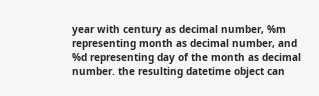year with century as decimal number, %m representing month as decimal number, and %d representing day of the month as decimal number. the resulting datetime object can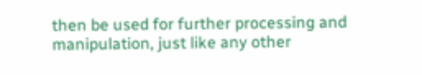then be used for further processing and manipulation, just like any other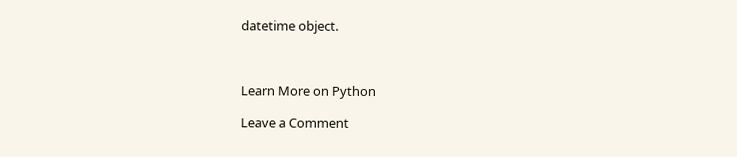datetime object.



Learn More on Python

Leave a Comment